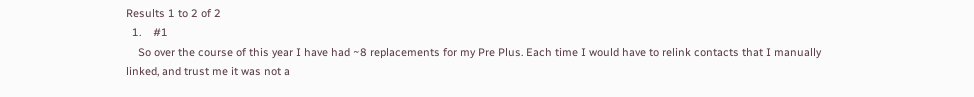Results 1 to 2 of 2
  1.    #1
    So over the course of this year I have had ~8 replacements for my Pre Plus. Each time I would have to relink contacts that I manually linked, and trust me it was not a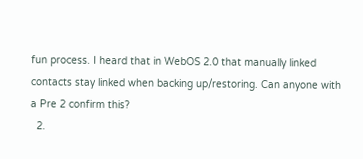fun process. I heard that in WebOS 2.0 that manually linked contacts stay linked when backing up/restoring. Can anyone with a Pre 2 confirm this?
  2.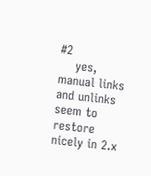#2
    yes, manual links and unlinks seem to restore nicely in 2.x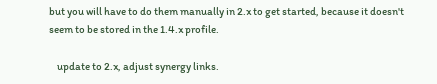but you will have to do them manually in 2.x to get started, because it doesn't seem to be stored in the 1.4.x profile.

    update to 2.x, adjust synergy links.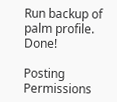Run backup of palm profile. Done!

Posting Permissions